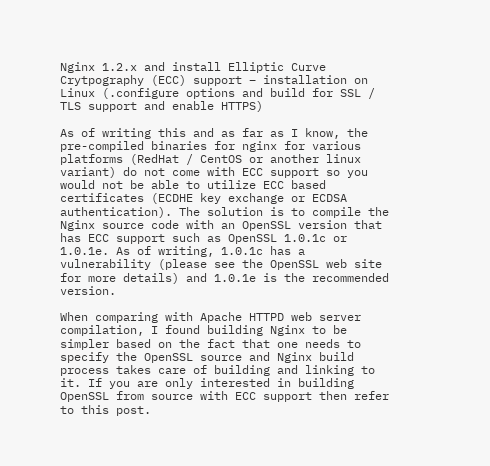Nginx 1.2.x and install Elliptic Curve Crytpography (ECC) support – installation on Linux (.configure options and build for SSL / TLS support and enable HTTPS)

As of writing this and as far as I know, the pre-compiled binaries for nginx for various platforms (RedHat / CentOS or another linux variant) do not come with ECC support so you would not be able to utilize ECC based certificates (ECDHE key exchange or ECDSA  authentication). The solution is to compile the Nginx source code with an OpenSSL version that has ECC support such as OpenSSL 1.0.1c or 1.0.1e. As of writing, 1.0.1c has a vulnerability (please see the OpenSSL web site for more details) and 1.0.1e is the recommended version.

When comparing with Apache HTTPD web server compilation, I found building Nginx to be simpler based on the fact that one needs to specify the OpenSSL source and Nginx build process takes care of building and linking to it. If you are only interested in building OpenSSL from source with ECC support then refer to this post.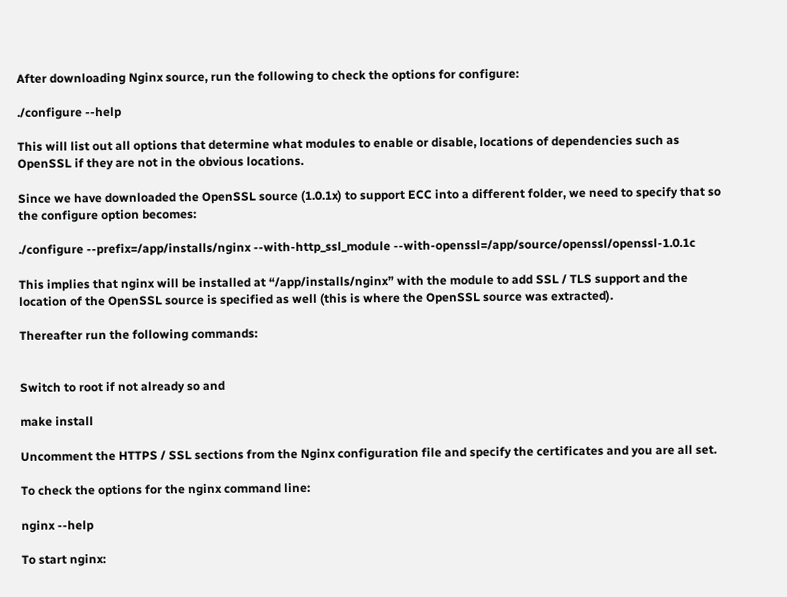After downloading Nginx source, run the following to check the options for configure:

./configure --help

This will list out all options that determine what modules to enable or disable, locations of dependencies such as OpenSSL if they are not in the obvious locations.

Since we have downloaded the OpenSSL source (1.0.1x) to support ECC into a different folder, we need to specify that so the configure option becomes:

./configure --prefix=/app/installs/nginx --with-http_ssl_module --with-openssl=/app/source/openssl/openssl-1.0.1c

This implies that nginx will be installed at “/app/installs/nginx” with the module to add SSL / TLS support and the location of the OpenSSL source is specified as well (this is where the OpenSSL source was extracted).

Thereafter run the following commands:


Switch to root if not already so and

make install

Uncomment the HTTPS / SSL sections from the Nginx configuration file and specify the certificates and you are all set.

To check the options for the nginx command line:

nginx --help

To start nginx: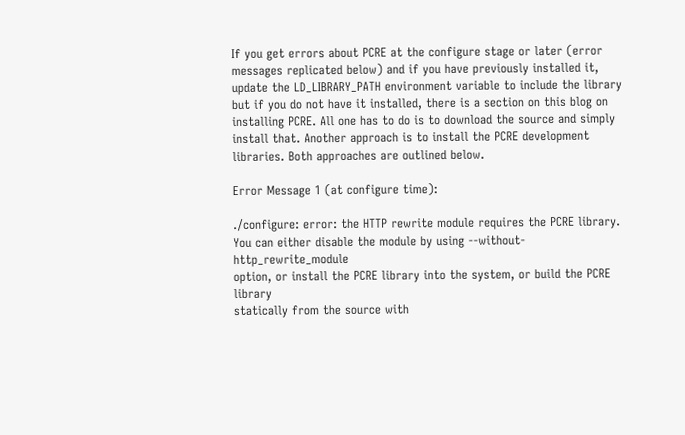If you get errors about PCRE at the configure stage or later (error messages replicated below) and if you have previously installed it, update the LD_LIBRARY_PATH environment variable to include the library but if you do not have it installed, there is a section on this blog on installing PCRE. All one has to do is to download the source and simply install that. Another approach is to install the PCRE development libraries. Both approaches are outlined below.

Error Message 1 (at configure time):

./configure: error: the HTTP rewrite module requires the PCRE library.
You can either disable the module by using --without-http_rewrite_module
option, or install the PCRE library into the system, or build the PCRE library
statically from the source with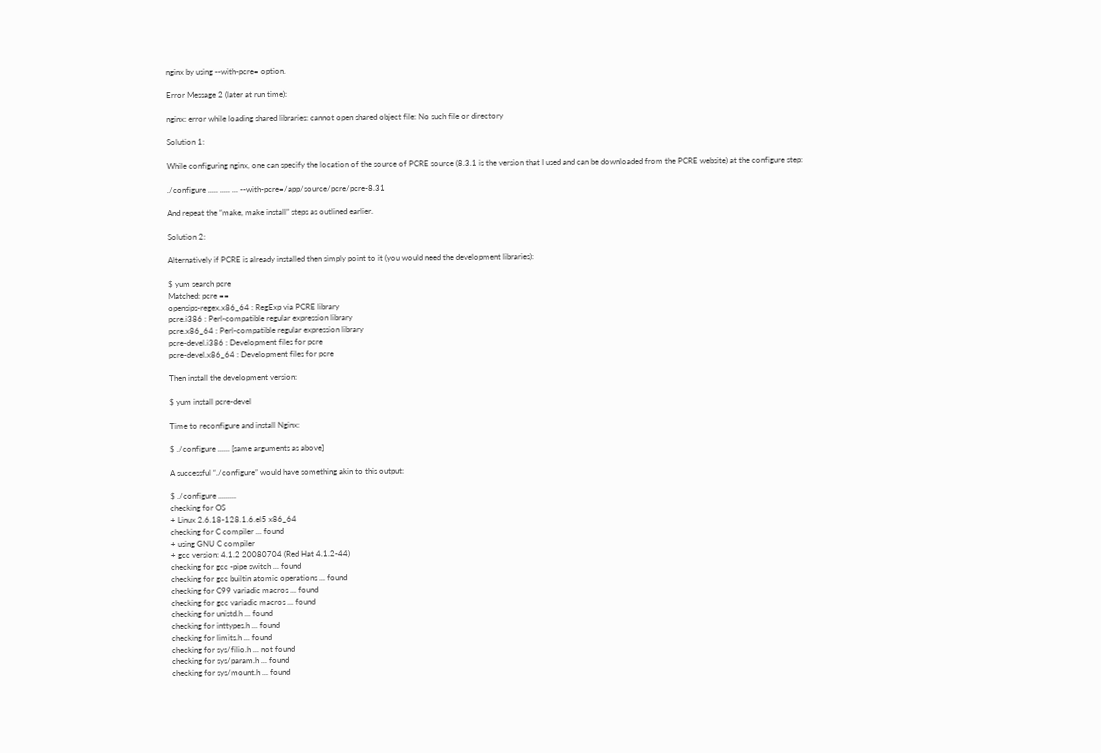nginx by using --with-pcre= option.

Error Message 2 (later at run time):

nginx: error while loading shared libraries: cannot open shared object file: No such file or directory

Solution 1:

While configuring nginx, one can specify the location of the source of PCRE source (8.3.1 is the version that I used and can be downloaded from the PCRE website) at the configure step:

./configure ..... ..... ... --with-pcre=/app/source/pcre/pcre-8.31

And repeat the “make, make install” steps as outlined earlier.

Solution 2:

Alternatively if PCRE is already installed then simply point to it (you would need the development libraries):

$ yum search pcre
Matched: pcre ==
opensips-regex.x86_64 : RegExp via PCRE library
pcre.i386 : Perl-compatible regular expression library
pcre.x86_64 : Perl-compatible regular expression library
pcre-devel.i386 : Development files for pcre
pcre-devel.x86_64 : Development files for pcre

Then install the development version:

$ yum install pcre-devel

Time to reconfigure and install Nginx:

$ ./configure ...... [same arguments as above]

A successful “./configure” would have something akin to this output:

$ ./configure .........
checking for OS
+ Linux 2.6.18-128.1.6.el5 x86_64
checking for C compiler ... found
+ using GNU C compiler
+ gcc version: 4.1.2 20080704 (Red Hat 4.1.2-44)
checking for gcc -pipe switch ... found
checking for gcc builtin atomic operations ... found
checking for C99 variadic macros ... found
checking for gcc variadic macros ... found
checking for unistd.h ... found
checking for inttypes.h ... found
checking for limits.h ... found
checking for sys/filio.h ... not found
checking for sys/param.h ... found
checking for sys/mount.h ... found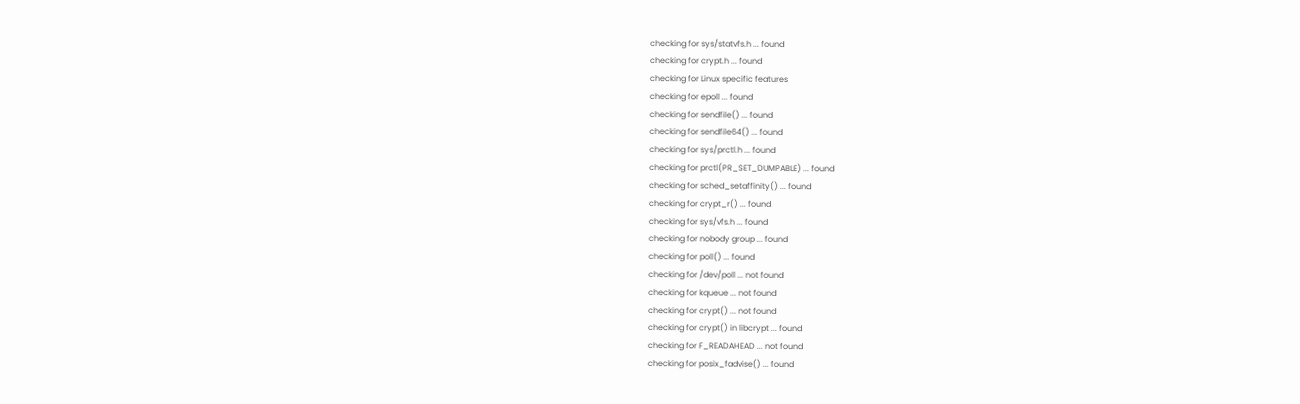checking for sys/statvfs.h ... found
checking for crypt.h ... found
checking for Linux specific features
checking for epoll ... found
checking for sendfile() ... found
checking for sendfile64() ... found
checking for sys/prctl.h ... found
checking for prctl(PR_SET_DUMPABLE) ... found
checking for sched_setaffinity() ... found
checking for crypt_r() ... found
checking for sys/vfs.h ... found
checking for nobody group ... found
checking for poll() ... found
checking for /dev/poll ... not found
checking for kqueue ... not found
checking for crypt() ... not found
checking for crypt() in libcrypt ... found
checking for F_READAHEAD ... not found
checking for posix_fadvise() ... found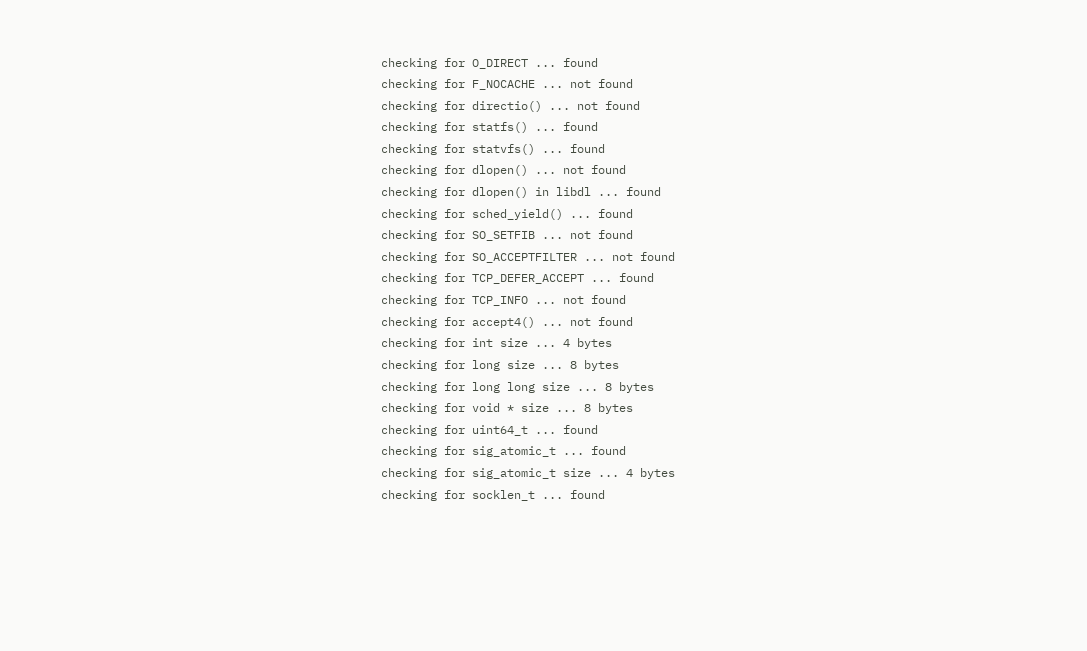checking for O_DIRECT ... found
checking for F_NOCACHE ... not found
checking for directio() ... not found
checking for statfs() ... found
checking for statvfs() ... found
checking for dlopen() ... not found
checking for dlopen() in libdl ... found
checking for sched_yield() ... found
checking for SO_SETFIB ... not found
checking for SO_ACCEPTFILTER ... not found
checking for TCP_DEFER_ACCEPT ... found
checking for TCP_INFO ... not found
checking for accept4() ... not found
checking for int size ... 4 bytes
checking for long size ... 8 bytes
checking for long long size ... 8 bytes
checking for void * size ... 8 bytes
checking for uint64_t ... found
checking for sig_atomic_t ... found
checking for sig_atomic_t size ... 4 bytes
checking for socklen_t ... found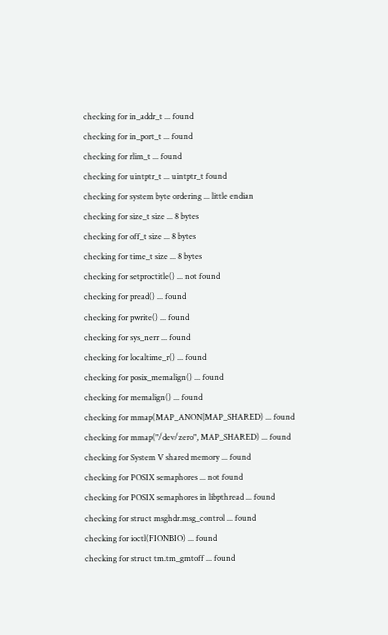checking for in_addr_t ... found
checking for in_port_t ... found
checking for rlim_t ... found
checking for uintptr_t ... uintptr_t found
checking for system byte ordering ... little endian
checking for size_t size ... 8 bytes
checking for off_t size ... 8 bytes
checking for time_t size ... 8 bytes
checking for setproctitle() ... not found
checking for pread() ... found
checking for pwrite() ... found
checking for sys_nerr ... found
checking for localtime_r() ... found
checking for posix_memalign() ... found
checking for memalign() ... found
checking for mmap(MAP_ANON|MAP_SHARED) ... found
checking for mmap("/dev/zero", MAP_SHARED) ... found
checking for System V shared memory ... found
checking for POSIX semaphores ... not found
checking for POSIX semaphores in libpthread ... found
checking for struct msghdr.msg_control ... found
checking for ioctl(FIONBIO) ... found
checking for struct tm.tm_gmtoff ... found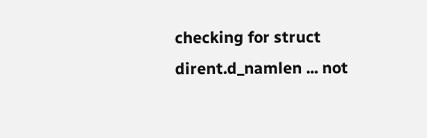checking for struct dirent.d_namlen ... not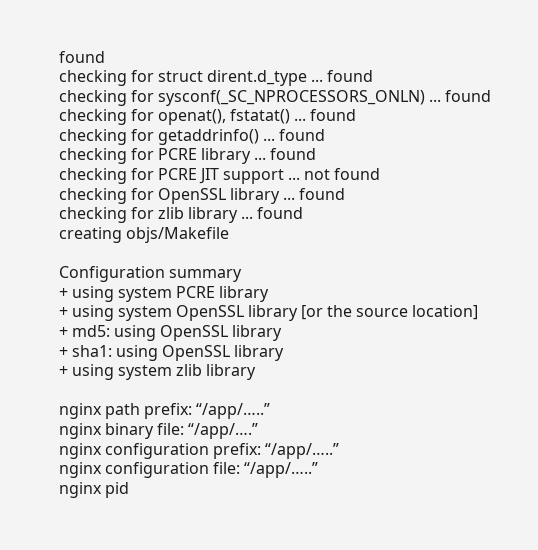found
checking for struct dirent.d_type ... found
checking for sysconf(_SC_NPROCESSORS_ONLN) ... found
checking for openat(), fstatat() ... found
checking for getaddrinfo() ... found
checking for PCRE library ... found
checking for PCRE JIT support ... not found
checking for OpenSSL library ... found
checking for zlib library ... found
creating objs/Makefile

Configuration summary
+ using system PCRE library
+ using system OpenSSL library [or the source location]
+ md5: using OpenSSL library
+ sha1: using OpenSSL library
+ using system zlib library

nginx path prefix: “/app/…..”
nginx binary file: “/app/….”
nginx configuration prefix: “/app/…..”
nginx configuration file: “/app/…..”
nginx pid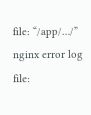file: “/app/…/”
nginx error log file: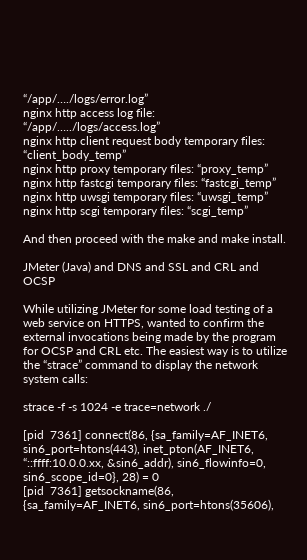“/app/…./logs/error.log”
nginx http access log file: “/app/…../logs/access.log”
nginx http client request body temporary files: “client_body_temp”
nginx http proxy temporary files: “proxy_temp”
nginx http fastcgi temporary files: “fastcgi_temp”
nginx http uwsgi temporary files: “uwsgi_temp”
nginx http scgi temporary files: “scgi_temp”

And then proceed with the make and make install.

JMeter (Java) and DNS and SSL and CRL and OCSP

While utilizing JMeter for some load testing of a web service on HTTPS, wanted to confirm the external invocations being made by the program for OCSP and CRL etc. The easiest way is to utilize the “strace” command to display the network system calls:

strace -f -s 1024 -e trace=network ./

[pid  7361] connect(86, {sa_family=AF_INET6, sin6_port=htons(443), inet_pton(AF_INET6, “::ffff:10.0.0.xx, &sin6_addr), sin6_flowinfo=0, sin6_scope_id=0}, 28) = 0
[pid  7361] getsockname(86, {sa_family=AF_INET6, sin6_port=htons(35606),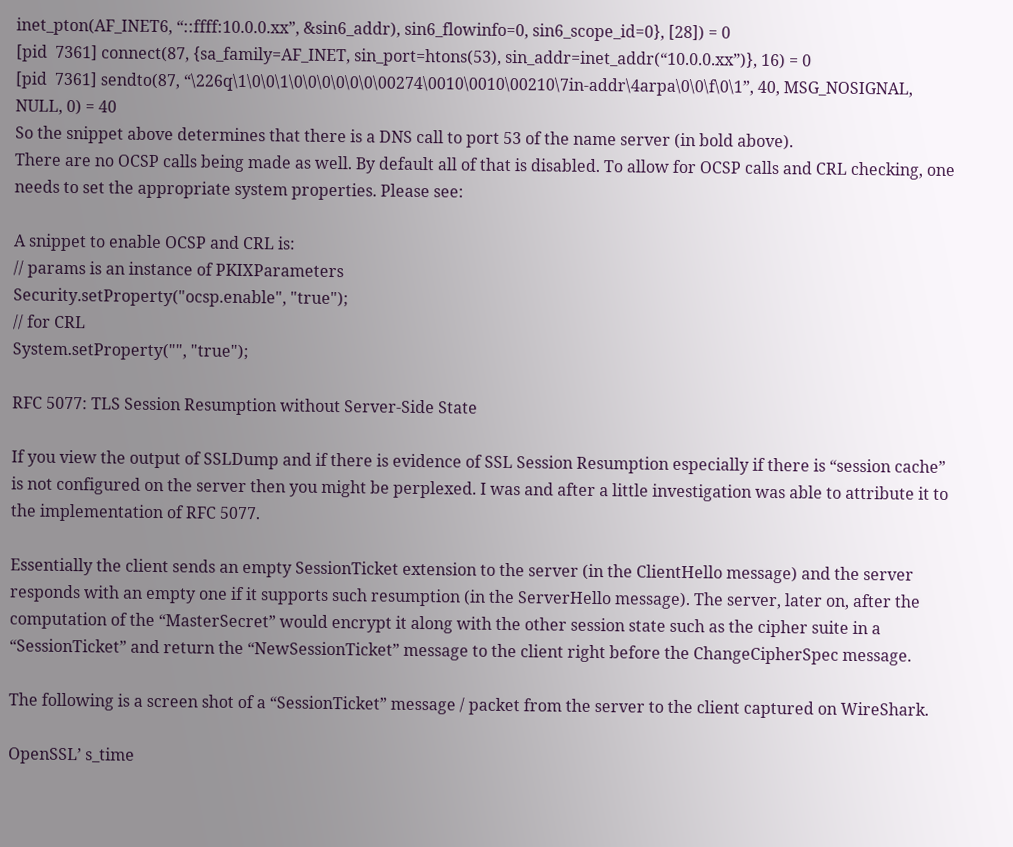inet_pton(AF_INET6, “::ffff:10.0.0.xx”, &sin6_addr), sin6_flowinfo=0, sin6_scope_id=0}, [28]) = 0
[pid  7361] connect(87, {sa_family=AF_INET, sin_port=htons(53), sin_addr=inet_addr(“10.0.0.xx”)}, 16) = 0
[pid  7361] sendto(87, “\226q\1\0\0\1\0\0\0\0\0\0\00274\0010\0010\00210\7in-addr\4arpa\0\0\f\0\1”, 40, MSG_NOSIGNAL, NULL, 0) = 40
So the snippet above determines that there is a DNS call to port 53 of the name server (in bold above).
There are no OCSP calls being made as well. By default all of that is disabled. To allow for OCSP calls and CRL checking, one needs to set the appropriate system properties. Please see:

A snippet to enable OCSP and CRL is:
// params is an instance of PKIXParameters
Security.setProperty("ocsp.enable", "true");
// for CRL
System.setProperty("", "true");

RFC 5077: TLS Session Resumption without Server-Side State

If you view the output of SSLDump and if there is evidence of SSL Session Resumption especially if there is “session cache” is not configured on the server then you might be perplexed. I was and after a little investigation was able to attribute it to the implementation of RFC 5077.

Essentially the client sends an empty SessionTicket extension to the server (in the ClientHello message) and the server responds with an empty one if it supports such resumption (in the ServerHello message). The server, later on, after the computation of the “MasterSecret” would encrypt it along with the other session state such as the cipher suite in a “SessionTicket” and return the “NewSessionTicket” message to the client right before the ChangeCipherSpec message.

The following is a screen shot of a “SessionTicket” message / packet from the server to the client captured on WireShark.

OpenSSL’ s_time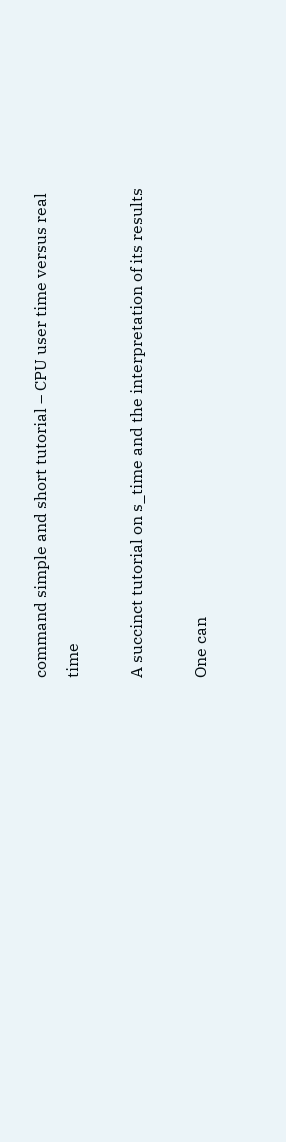command simple and short tutorial – CPU user time versus real time

A succinct tutorial on s_time and the interpretation of its results

One can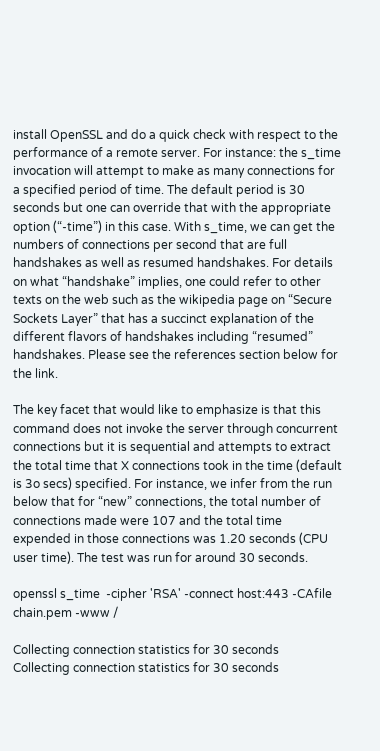install OpenSSL and do a quick check with respect to the performance of a remote server. For instance: the s_time invocation will attempt to make as many connections for a specified period of time. The default period is 30 seconds but one can override that with the appropriate option (“-time”) in this case. With s_time, we can get the numbers of connections per second that are full handshakes as well as resumed handshakes. For details on what “handshake” implies, one could refer to other texts on the web such as the wikipedia page on “Secure Sockets Layer” that has a succinct explanation of the different flavors of handshakes including “resumed” handshakes. Please see the references section below for the link.

The key facet that would like to emphasize is that this command does not invoke the server through concurrent connections but it is sequential and attempts to extract the total time that X connections took in the time (default is 3o secs) specified. For instance, we infer from the run below that for “new” connections, the total number of connections made were 107 and the total time expended in those connections was 1.20 seconds (CPU user time). The test was run for around 30 seconds.

openssl s_time  -cipher 'RSA' -connect host:443 -CAfile chain.pem -www /

Collecting connection statistics for 30 seconds
Collecting connection statistics for 30 seconds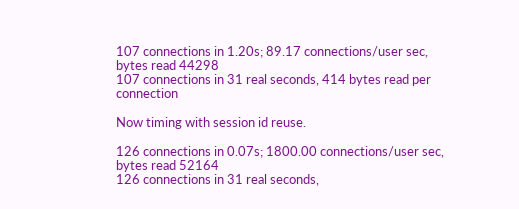107 connections in 1.20s; 89.17 connections/user sec, bytes read 44298
107 connections in 31 real seconds, 414 bytes read per connection

Now timing with session id reuse.

126 connections in 0.07s; 1800.00 connections/user sec, bytes read 52164
126 connections in 31 real seconds,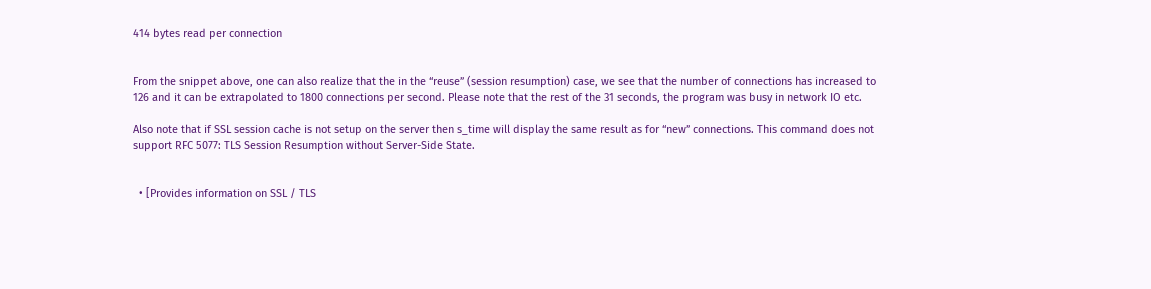414 bytes read per connection


From the snippet above, one can also realize that the in the “reuse” (session resumption) case, we see that the number of connections has increased to 126 and it can be extrapolated to 1800 connections per second. Please note that the rest of the 31 seconds, the program was busy in network IO etc.

Also note that if SSL session cache is not setup on the server then s_time will display the same result as for “new” connections. This command does not support RFC 5077: TLS Session Resumption without Server-Side State.


  • [Provides information on SSL / TLS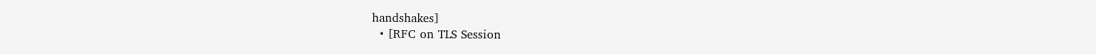handshakes]
  • [RFC on TLS Session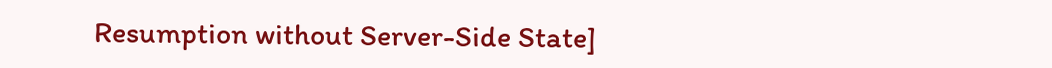Resumption without Server-Side State]